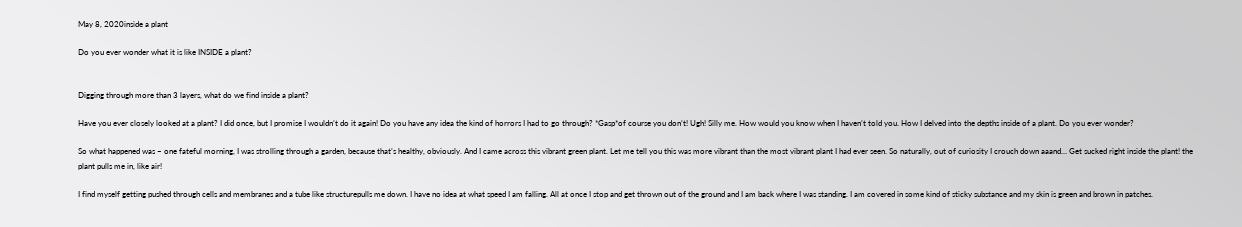May 8, 2020inside a plant

Do you ever wonder what it is like INSIDE a plant?


Digging through more than 3 layers, what do we find inside a plant?

Have you ever closely looked at a plant? I did once, but I promise I wouldn’t do it again! Do you have any idea the kind of horrors I had to go through? *Gasp*of course you don’t! Ugh! Silly me. How would you know when I haven’t told you. How I delved into the depths inside of a plant. Do you ever wonder?

So what happened was – one fateful morning, I was strolling through a garden, because that’s healthy, obviously. And I came across this vibrant green plant. Let me tell you this was more vibrant than the most vibrant plant I had ever seen. So naturally, out of curiosity I crouch down aaand… Get sucked right inside the plant! the plant pulls me in, like air!

I find myself getting pushed through cells and membranes and a tube like structurepulls me down. I have no idea at what speed I am falling. All at once I stop and get thrown out of the ground and I am back where I was standing. I am covered in some kind of sticky substance and my skin is green and brown in patches.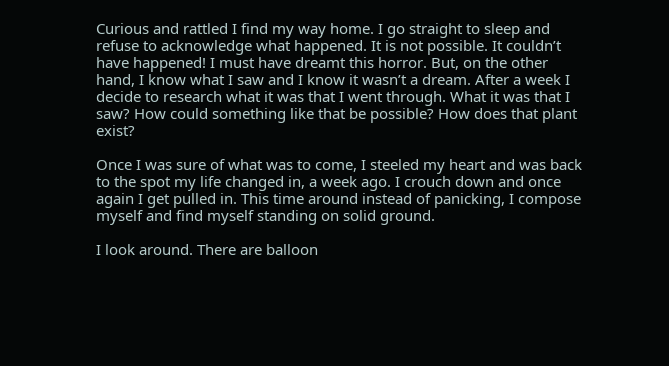Curious and rattled I find my way home. I go straight to sleep and refuse to acknowledge what happened. It is not possible. It couldn’t have happened! I must have dreamt this horror. But, on the other hand, I know what I saw and I know it wasn’t a dream. After a week I decide to research what it was that I went through. What it was that I saw? How could something like that be possible? How does that plant exist?

Once I was sure of what was to come, I steeled my heart and was back to the spot my life changed in, a week ago. I crouch down and once again I get pulled in. This time around instead of panicking, I compose myself and find myself standing on solid ground.

I look around. There are balloon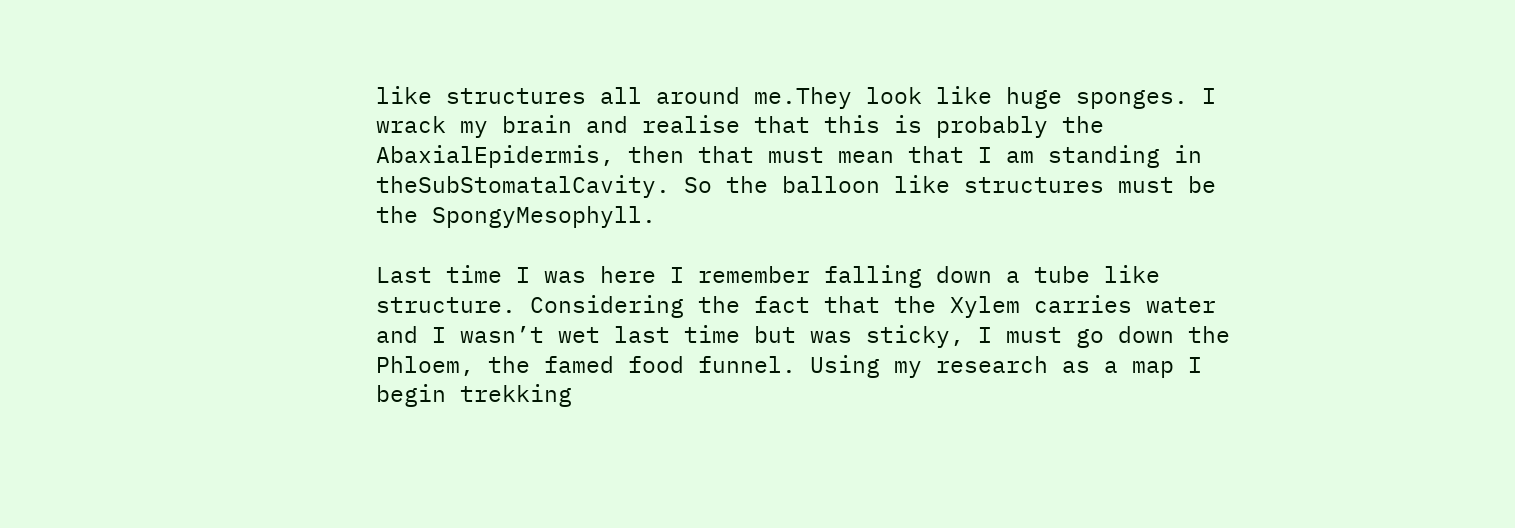like structures all around me.They look like huge sponges. I wrack my brain and realise that this is probably the AbaxialEpidermis, then that must mean that I am standing in theSubStomatalCavity. So the balloon like structures must be the SpongyMesophyll.

Last time I was here I remember falling down a tube like structure. Considering the fact that the Xylem carries water and I wasn’t wet last time but was sticky, I must go down the Phloem, the famed food funnel. Using my research as a map I begin trekking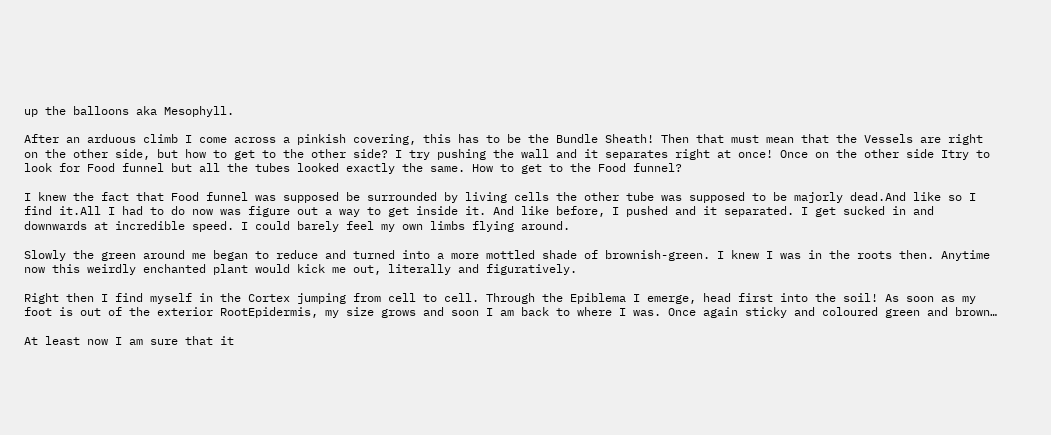up the balloons aka Mesophyll.

After an arduous climb I come across a pinkish covering, this has to be the Bundle Sheath! Then that must mean that the Vessels are right on the other side, but how to get to the other side? I try pushing the wall and it separates right at once! Once on the other side Itry to look for Food funnel but all the tubes looked exactly the same. How to get to the Food funnel?

I knew the fact that Food funnel was supposed be surrounded by living cells the other tube was supposed to be majorly dead.And like so I find it.All I had to do now was figure out a way to get inside it. And like before, I pushed and it separated. I get sucked in and downwards at incredible speed. I could barely feel my own limbs flying around.

Slowly the green around me began to reduce and turned into a more mottled shade of brownish-green. I knew I was in the roots then. Anytime now this weirdly enchanted plant would kick me out, literally and figuratively.

Right then I find myself in the Cortex jumping from cell to cell. Through the Epiblema I emerge, head first into the soil! As soon as my foot is out of the exterior RootEpidermis, my size grows and soon I am back to where I was. Once again sticky and coloured green and brown…

At least now I am sure that it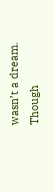wasn’t a dream. Though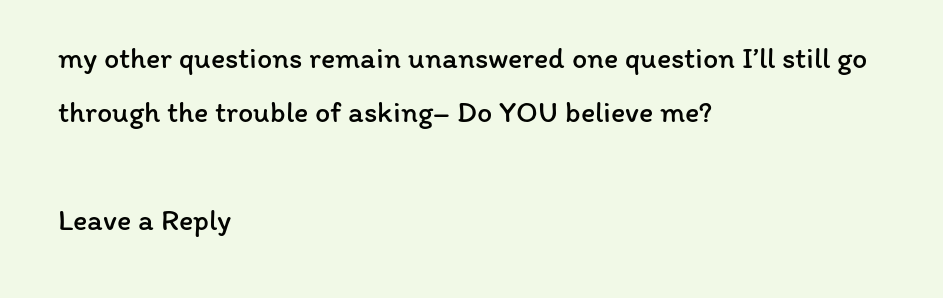my other questions remain unanswered one question I’ll still go through the trouble of asking– Do YOU believe me?

Leave a Reply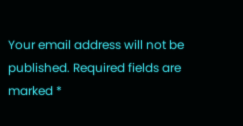Your email address will not be published. Required fields are marked *